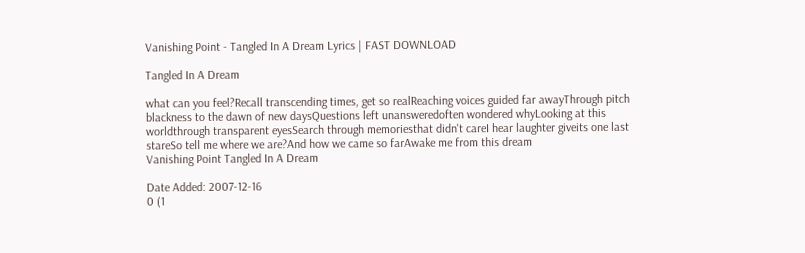Vanishing Point - Tangled In A Dream Lyrics | FAST DOWNLOAD

Tangled In A Dream

what can you feel?Recall transcending times, get so realReaching voices guided far awayThrough pitch blackness to the dawn of new daysQuestions left unansweredoften wondered whyLooking at this worldthrough transparent eyesSearch through memoriesthat didn't careI hear laughter giveits one last stareSo tell me where we are?And how we came so farAwake me from this dream
Vanishing Point Tangled In A Dream

Date Added: 2007-12-16
0 (1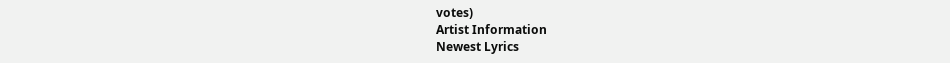votes)
Artist Information
Newest Lyrics